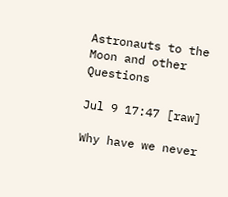Astronauts to the Moon and other Questions

Jul 9 17:47 [raw]

Why have we never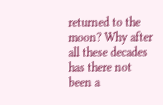returned to the moon? Why after all these decades has there not been a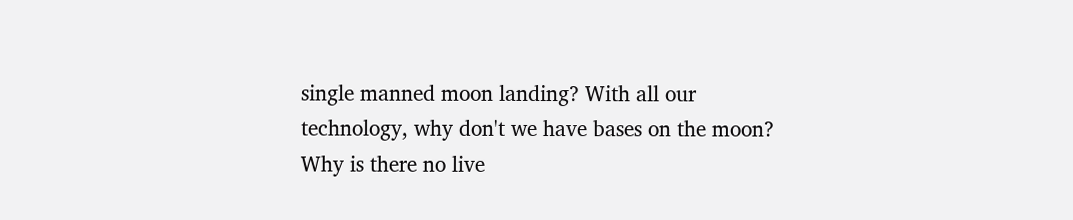single manned moon landing? With all our technology, why don't we have bases on the moon? Why is there no live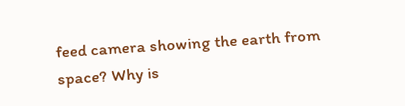feed camera showing the earth from space? Why is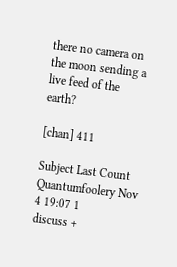there no camera on the moon sending a live feed of the earth?

[chan] 411

Subject Last Count
Quantumfoolery Nov 4 19:07 1
discuss +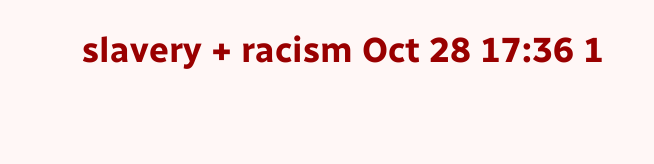slavery + racism Oct 28 17:36 1